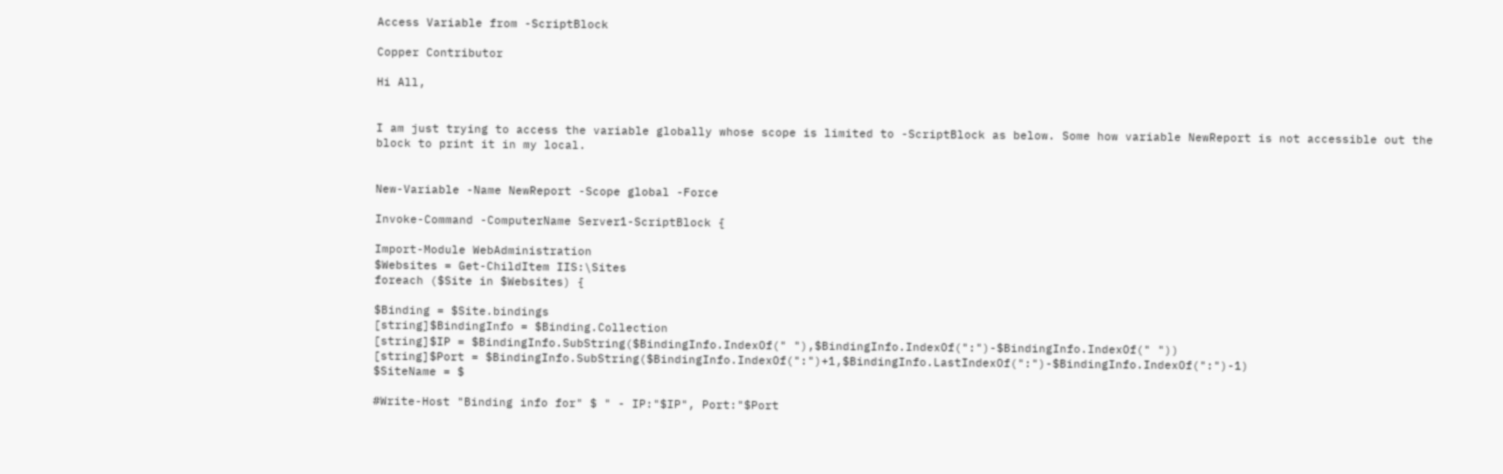Access Variable from -ScriptBlock

Copper Contributor

Hi All,


I am just trying to access the variable globally whose scope is limited to -ScriptBlock as below. Some how variable NewReport is not accessible out the block to print it in my local.


New-Variable -Name NewReport -Scope global -Force

Invoke-Command -ComputerName Server1-ScriptBlock {

Import-Module WebAdministration
$Websites = Get-ChildItem IIS:\Sites
foreach ($Site in $Websites) {

$Binding = $Site.bindings
[string]$BindingInfo = $Binding.Collection
[string]$IP = $BindingInfo.SubString($BindingInfo.IndexOf(" "),$BindingInfo.IndexOf(":")-$BindingInfo.IndexOf(" "))
[string]$Port = $BindingInfo.SubString($BindingInfo.IndexOf(":")+1,$BindingInfo.LastIndexOf(":")-$BindingInfo.IndexOf(":")-1)
$SiteName = $

#Write-Host "Binding info for" $ " - IP:"$IP", Port:"$Port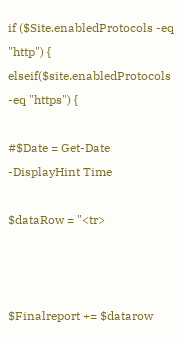if ($Site.enabledProtocols -eq "http") {
elseif($site.enabledProtocols -eq "https") {

#$Date = Get-Date -DisplayHint Time

$dataRow = "<tr>



$Finalreport += $datarow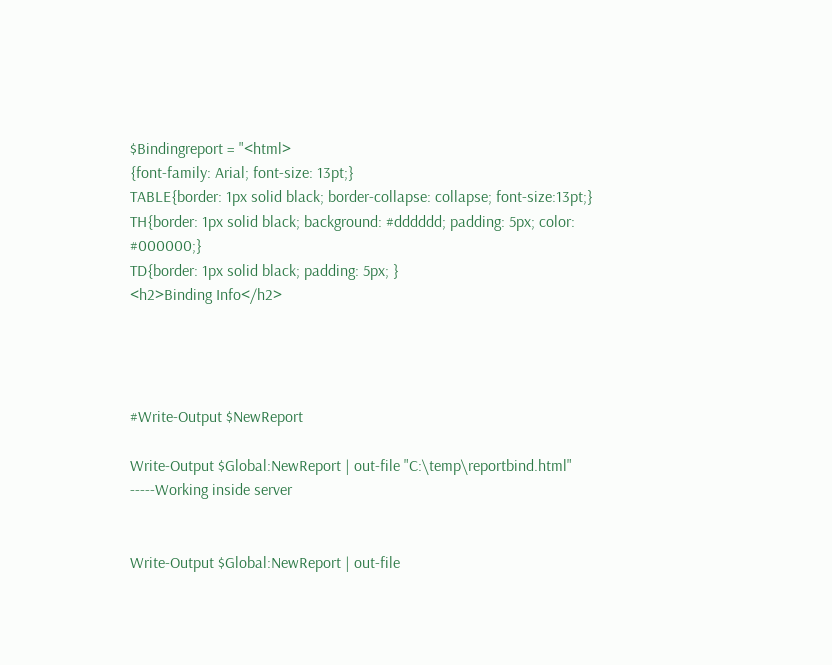$Bindingreport = "<html>
{font-family: Arial; font-size: 13pt;}
TABLE{border: 1px solid black; border-collapse: collapse; font-size:13pt;}
TH{border: 1px solid black; background: #dddddd; padding: 5px; color: #000000;}
TD{border: 1px solid black; padding: 5px; }
<h2>Binding Info</h2>




#Write-Output $NewReport

Write-Output $Global:NewReport | out-file "C:\temp\reportbind.html"  -----Working inside server


Write-Output $Global:NewReport | out-file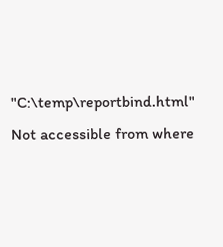"C:\temp\reportbind.html" Not accessible from where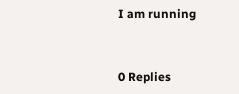I am running


0 Replies